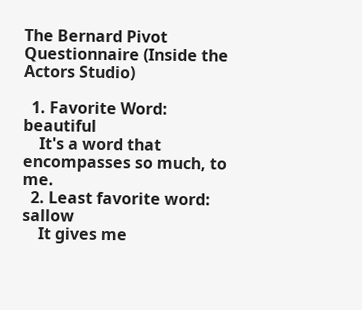The Bernard Pivot Questionnaire (Inside the Actors Studio)

  1. Favorite Word: beautiful
    It's a word that encompasses so much, to me.
  2. Least favorite word: sallow
    It gives me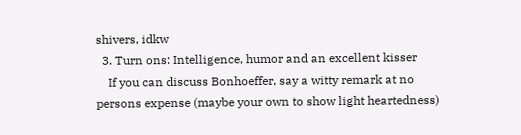shivers, idkw
  3. Turn ons: Intelligence, humor and an excellent kisser
    If you can discuss Bonhoeffer, say a witty remark at no persons expense (maybe your own to show light heartedness)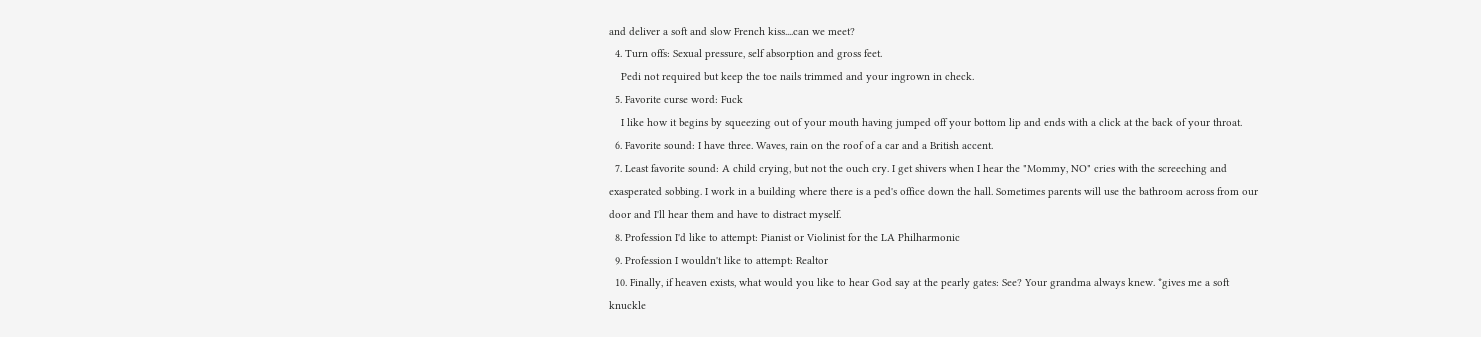and deliver a soft and slow French kiss....can we meet?
  4. Turn offs: Sexual pressure, self absorption and gross feet.
    Pedi not required but keep the toe nails trimmed and your ingrown in check.
  5. Favorite curse word: Fuck
    I like how it begins by squeezing out of your mouth having jumped off your bottom lip and ends with a click at the back of your throat.
  6. Favorite sound: I have three. Waves, rain on the roof of a car and a British accent.
  7. Least favorite sound: A child crying, but not the ouch cry. I get shivers when I hear the "Mommy, NO" cries with the screeching and exasperated sobbing. I work in a building where there is a ped's office down the hall. Sometimes parents will use the bathroom across from our door and I'll hear them and have to distract myself.
  8. Profession I'd like to attempt: Pianist or Violinist for the LA Philharmonic
  9. Profession I wouldn't like to attempt: Realtor
  10. Finally, if heaven exists, what would you like to hear God say at the pearly gates: See? Your grandma always knew. *gives me a soft knuckle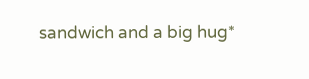sandwich and a big hug*